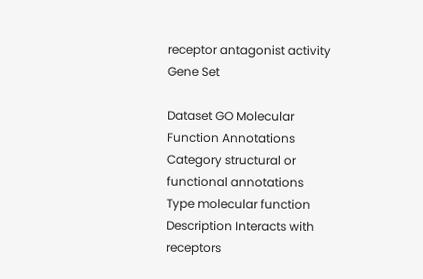receptor antagonist activity Gene Set

Dataset GO Molecular Function Annotations
Category structural or functional annotations
Type molecular function
Description Interacts with receptors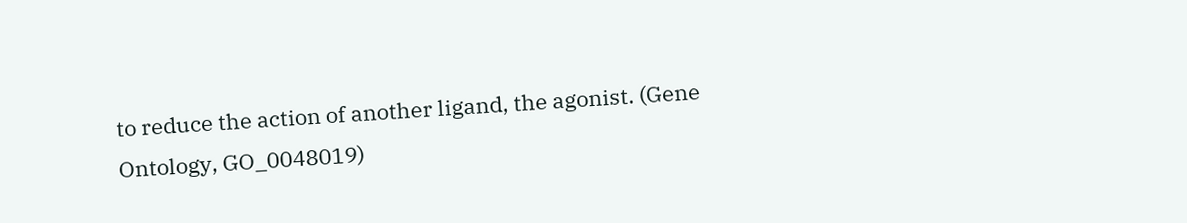to reduce the action of another ligand, the agonist. (Gene Ontology, GO_0048019)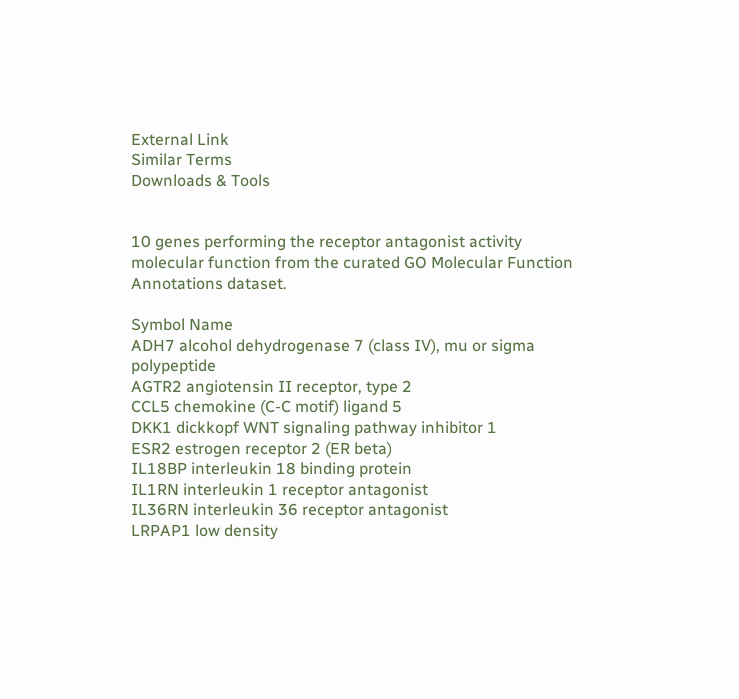External Link
Similar Terms
Downloads & Tools


10 genes performing the receptor antagonist activity molecular function from the curated GO Molecular Function Annotations dataset.

Symbol Name
ADH7 alcohol dehydrogenase 7 (class IV), mu or sigma polypeptide
AGTR2 angiotensin II receptor, type 2
CCL5 chemokine (C-C motif) ligand 5
DKK1 dickkopf WNT signaling pathway inhibitor 1
ESR2 estrogen receptor 2 (ER beta)
IL18BP interleukin 18 binding protein
IL1RN interleukin 1 receptor antagonist
IL36RN interleukin 36 receptor antagonist
LRPAP1 low density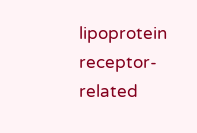lipoprotein receptor-related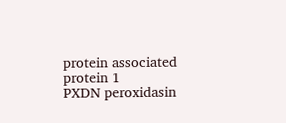protein associated protein 1
PXDN peroxidasin